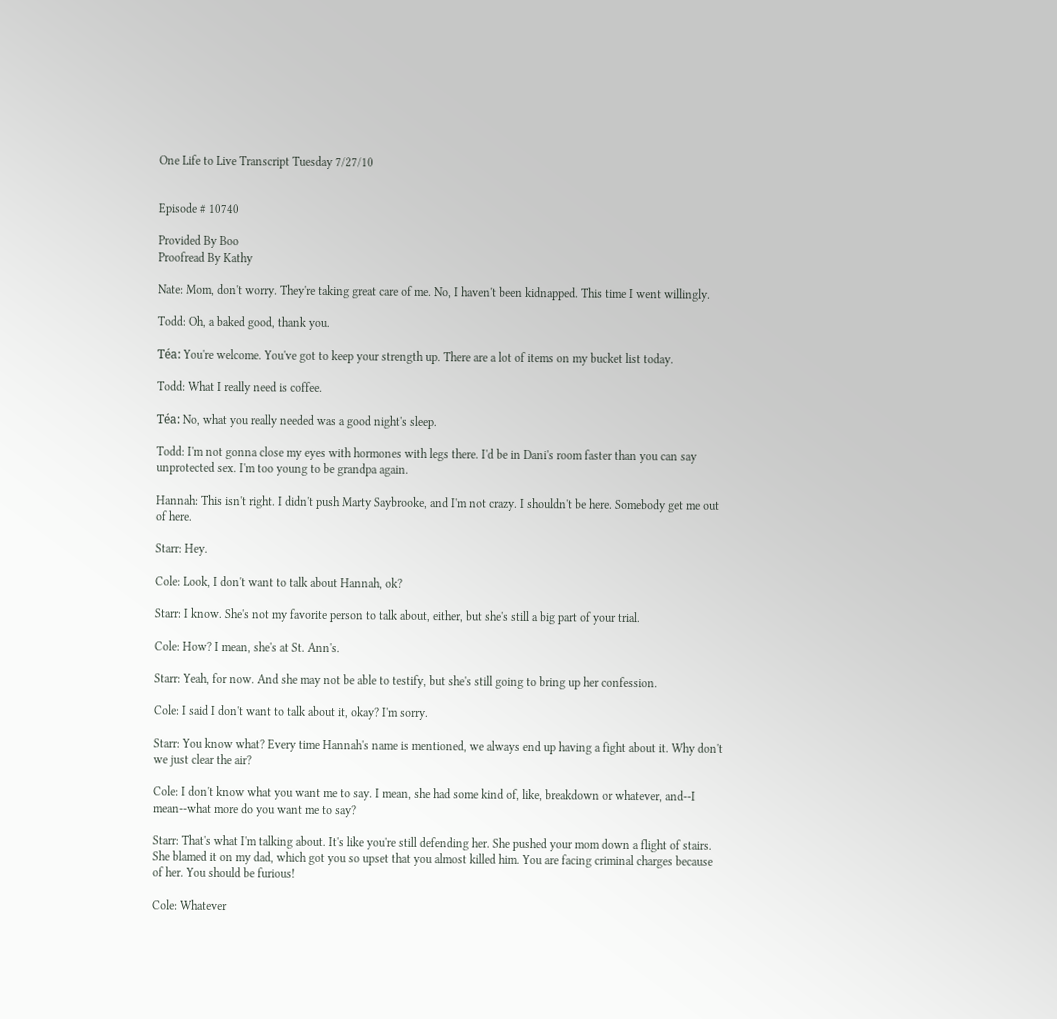One Life to Live Transcript Tuesday 7/27/10


Episode # 10740

Provided By Boo
Proofread By Kathy

Nate: Mom, don't worry. They're taking great care of me. No, I haven't been kidnapped. This time I went willingly.

Todd: Oh, a baked good, thank you.

Téa: You're welcome. You've got to keep your strength up. There are a lot of items on my bucket list today.

Todd: What I really need is coffee.

Téa: No, what you really needed was a good night's sleep.

Todd: I'm not gonna close my eyes with hormones with legs there. I'd be in Dani's room faster than you can say unprotected sex. I'm too young to be grandpa again.

Hannah: This isn't right. I didn't push Marty Saybrooke, and I'm not crazy. I shouldn't be here. Somebody get me out of here.

Starr: Hey.

Cole: Look, I don't want to talk about Hannah, ok?

Starr: I know. She's not my favorite person to talk about, either, but she's still a big part of your trial.

Cole: How? I mean, she's at St. Ann's.

Starr: Yeah, for now. And she may not be able to testify, but she's still going to bring up her confession.

Cole: I said I don't want to talk about it, okay? I'm sorry.

Starr: You know what? Every time Hannah's name is mentioned, we always end up having a fight about it. Why don't we just clear the air?

Cole: I don't know what you want me to say. I mean, she had some kind of, like, breakdown or whatever, and--I mean--what more do you want me to say?

Starr: That's what I'm talking about. It's like you're still defending her. She pushed your mom down a flight of stairs. She blamed it on my dad, which got you so upset that you almost killed him. You are facing criminal charges because of her. You should be furious!

Cole: Whatever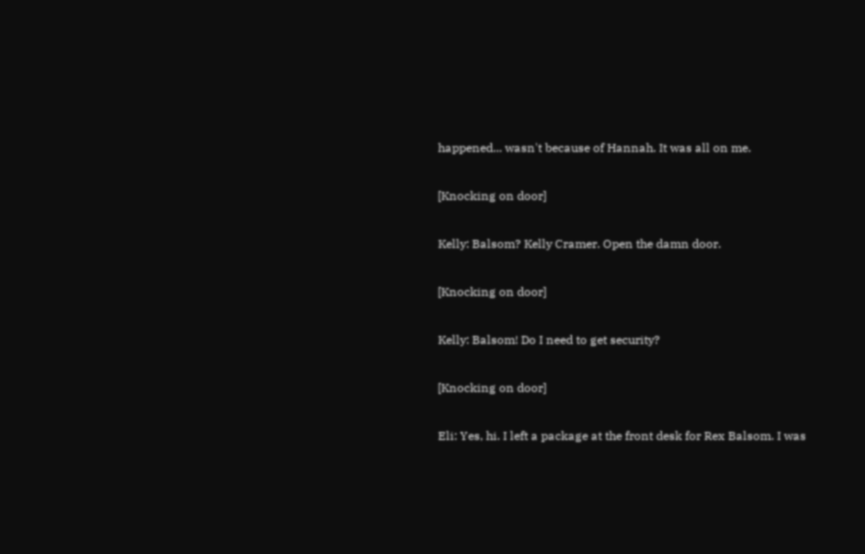happened... wasn't because of Hannah. It was all on me.

[Knocking on door]

Kelly: Balsom? Kelly Cramer. Open the damn door.

[Knocking on door]

Kelly: Balsom! Do I need to get security?

[Knocking on door]

Eli: Yes, hi. I left a package at the front desk for Rex Balsom. I was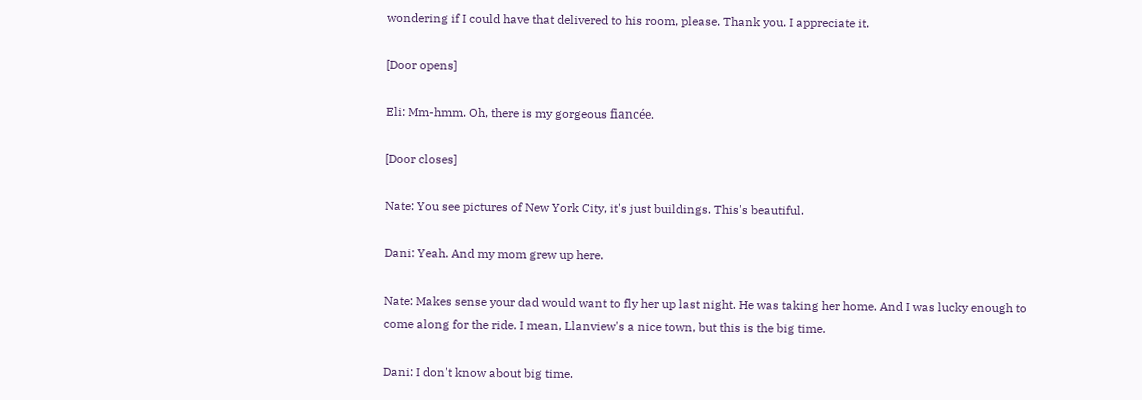wondering if I could have that delivered to his room, please. Thank you. I appreciate it.

[Door opens]

Eli: Mm-hmm. Oh, there is my gorgeous fiancée.

[Door closes]

Nate: You see pictures of New York City, it's just buildings. This's beautiful.

Dani: Yeah. And my mom grew up here.

Nate: Makes sense your dad would want to fly her up last night. He was taking her home. And I was lucky enough to come along for the ride. I mean, Llanview's a nice town, but this is the big time.

Dani: I don't know about big time.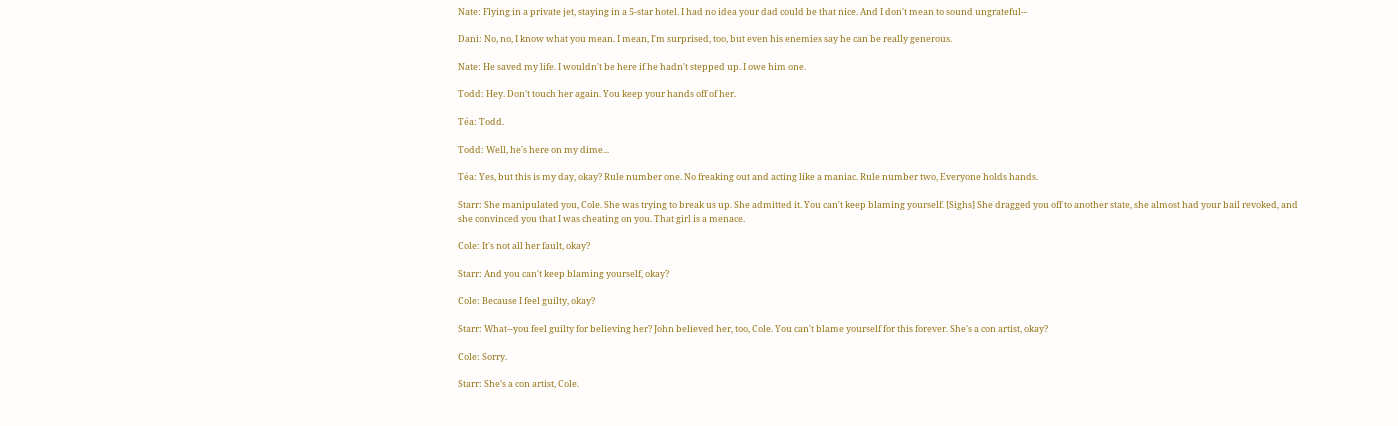Nate: Flying in a private jet, staying in a 5-star hotel. I had no idea your dad could be that nice. And I don't mean to sound ungrateful--

Dani: No, no, I know what you mean. I mean, I'm surprised, too, but even his enemies say he can be really generous.

Nate: He saved my life. I wouldn't be here if he hadn't stepped up. I owe him one.

Todd: Hey. Don't touch her again. You keep your hands off of her.

Téa: Todd.

Todd: Well, he's here on my dime...

Téa: Yes, but this is my day, okay? Rule number one. No freaking out and acting like a maniac. Rule number two, Everyone holds hands.

Starr: She manipulated you, Cole. She was trying to break us up. She admitted it. You can't keep blaming yourself. [Sighs] She dragged you off to another state, she almost had your bail revoked, and she convinced you that I was cheating on you. That girl is a menace.

Cole: It's not all her fault, okay?

Starr: And you can't keep blaming yourself, okay?

Cole: Because I feel guilty, okay?

Starr: What--you feel guilty for believing her? John believed her, too, Cole. You can't blame yourself for this forever. She's a con artist, okay?

Cole: Sorry.

Starr: She's a con artist, Cole.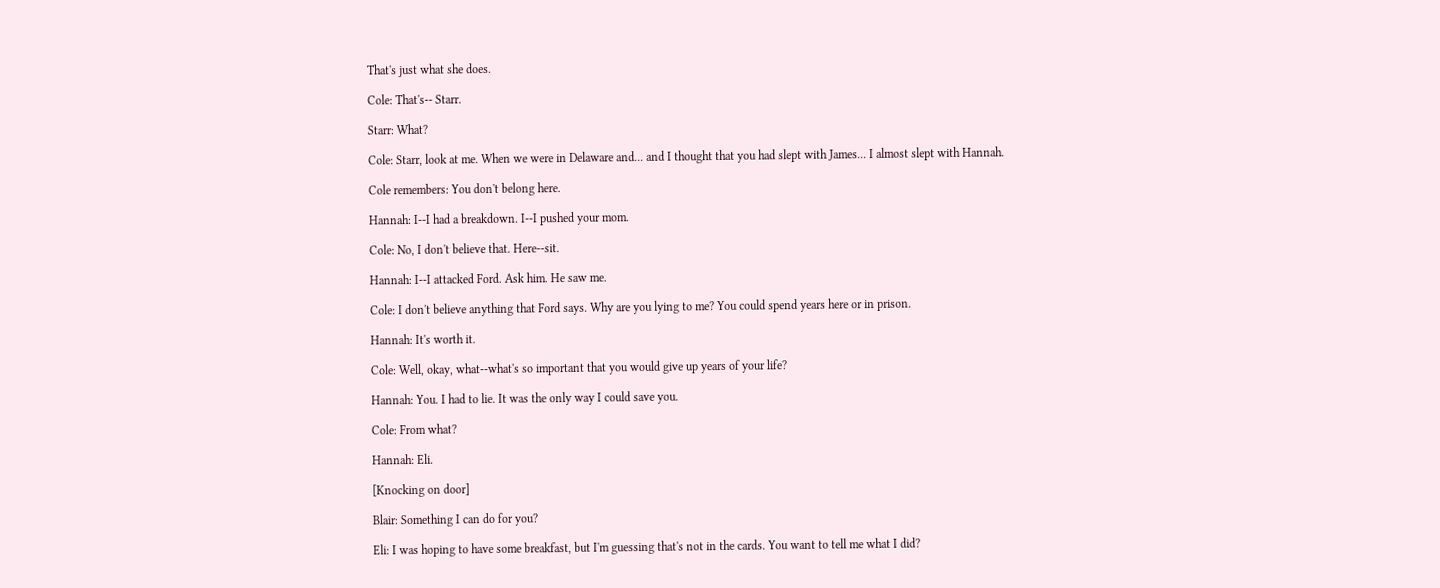That's just what she does.

Cole: That's-- Starr.

Starr: What?

Cole: Starr, look at me. When we were in Delaware and... and I thought that you had slept with James... I almost slept with Hannah.

Cole remembers: You don't belong here.

Hannah: I--I had a breakdown. I--I pushed your mom.

Cole: No, I don't believe that. Here--sit.

Hannah: I--I attacked Ford. Ask him. He saw me.

Cole: I don't believe anything that Ford says. Why are you lying to me? You could spend years here or in prison.

Hannah: It's worth it.

Cole: Well, okay, what--what's so important that you would give up years of your life?

Hannah: You. I had to lie. It was the only way I could save you.

Cole: From what?

Hannah: Eli.

[Knocking on door]

Blair: Something I can do for you?

Eli: I was hoping to have some breakfast, but I'm guessing that's not in the cards. You want to tell me what I did?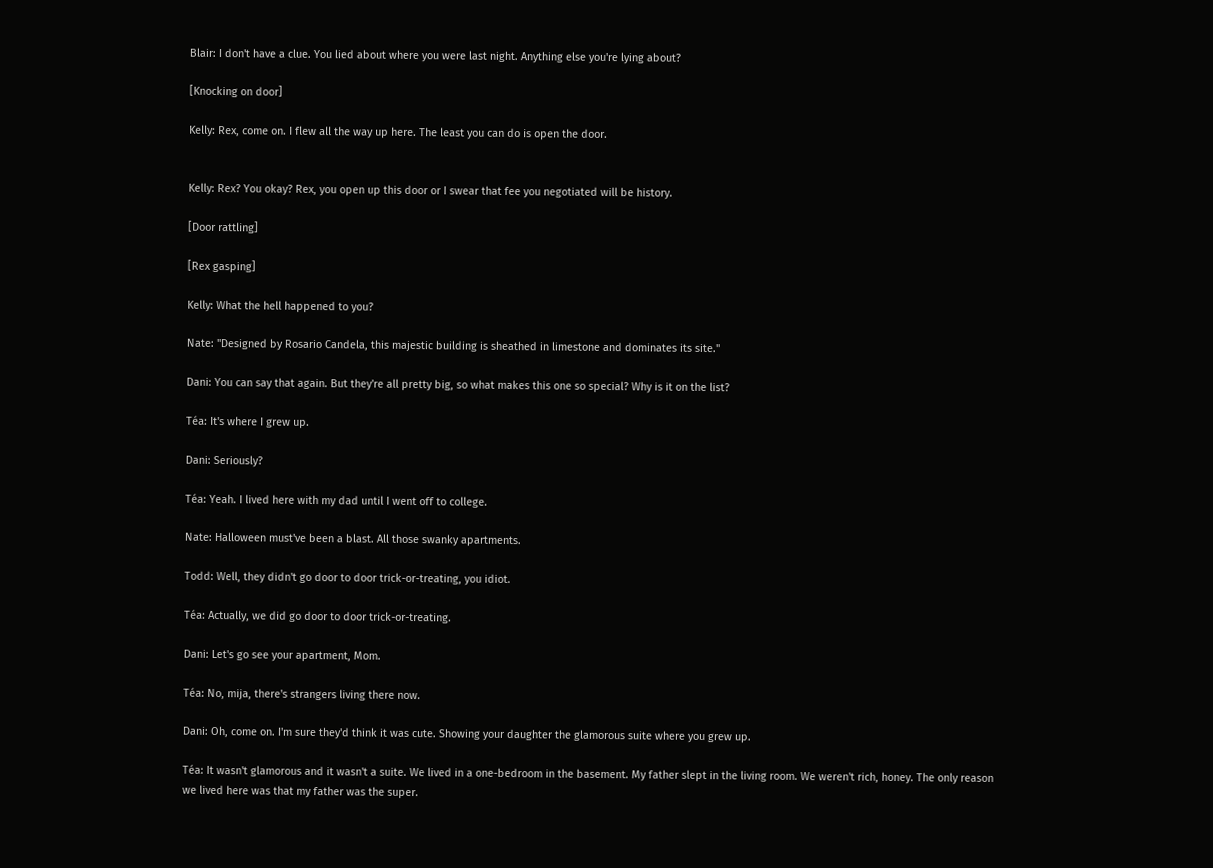Blair: I don't have a clue. You lied about where you were last night. Anything else you're lying about?

[Knocking on door]

Kelly: Rex, come on. I flew all the way up here. The least you can do is open the door.


Kelly: Rex? You okay? Rex, you open up this door or I swear that fee you negotiated will be history.

[Door rattling]

[Rex gasping]

Kelly: What the hell happened to you?

Nate: "Designed by Rosario Candela, this majestic building is sheathed in limestone and dominates its site."

Dani: You can say that again. But they're all pretty big, so what makes this one so special? Why is it on the list?

Téa: It's where I grew up.

Dani: Seriously?

Téa: Yeah. I lived here with my dad until I went off to college.

Nate: Halloween must've been a blast. All those swanky apartments.

Todd: Well, they didn't go door to door trick-or-treating, you idiot.

Téa: Actually, we did go door to door trick-or-treating.

Dani: Let's go see your apartment, Mom.

Téa: No, mija, there's strangers living there now.

Dani: Oh, come on. I'm sure they'd think it was cute. Showing your daughter the glamorous suite where you grew up.

Téa: It wasn't glamorous and it wasn't a suite. We lived in a one-bedroom in the basement. My father slept in the living room. We weren't rich, honey. The only reason we lived here was that my father was the super.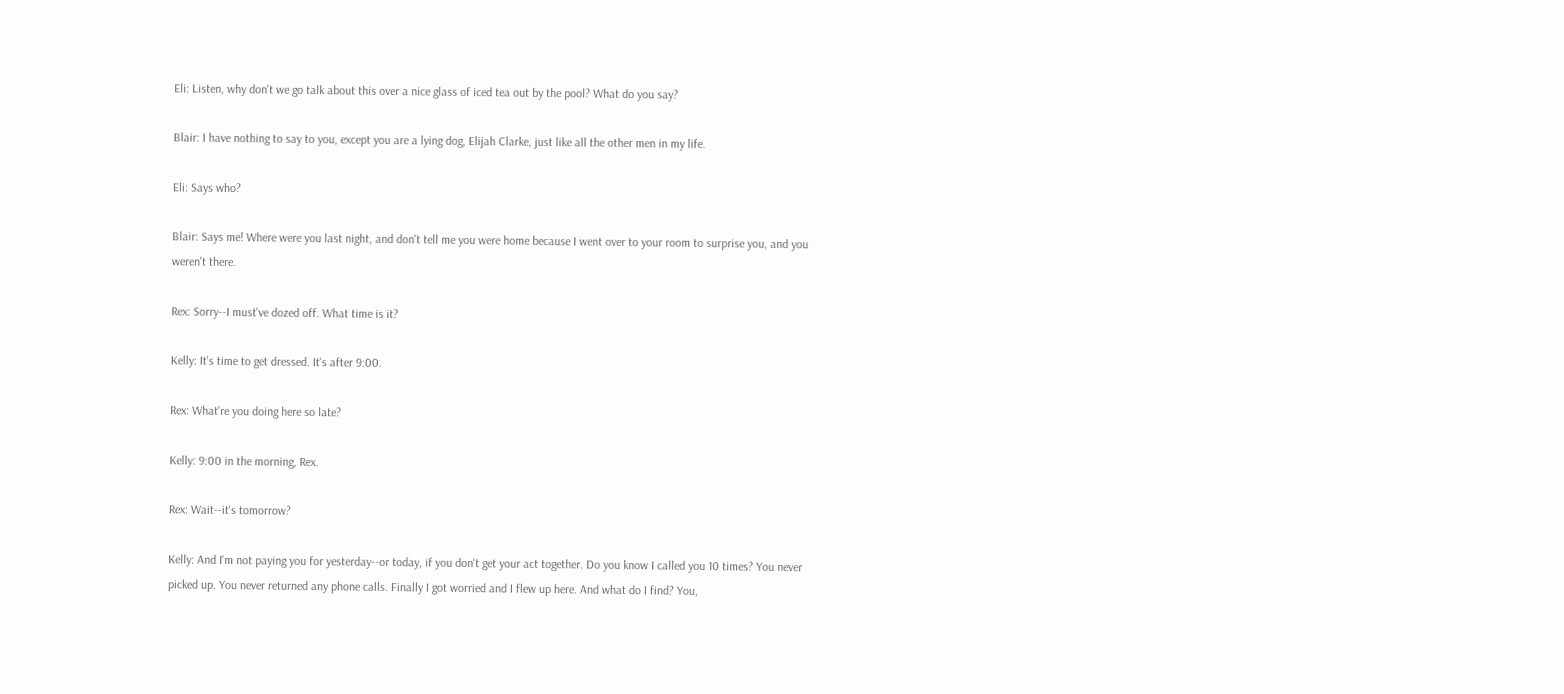Eli: Listen, why don't we go talk about this over a nice glass of iced tea out by the pool? What do you say?

Blair: I have nothing to say to you, except you are a lying dog, Elijah Clarke, just like all the other men in my life.

Eli: Says who?

Blair: Says me! Where were you last night, and don't tell me you were home because I went over to your room to surprise you, and you weren't there.

Rex: Sorry--I must've dozed off. What time is it?

Kelly: It's time to get dressed. It's after 9:00.

Rex: What're you doing here so late?

Kelly: 9:00 in the morning, Rex.

Rex: Wait--it's tomorrow?

Kelly: And I'm not paying you for yesterday--or today, if you don't get your act together. Do you know I called you 10 times? You never picked up. You never returned any phone calls. Finally I got worried and I flew up here. And what do I find? You,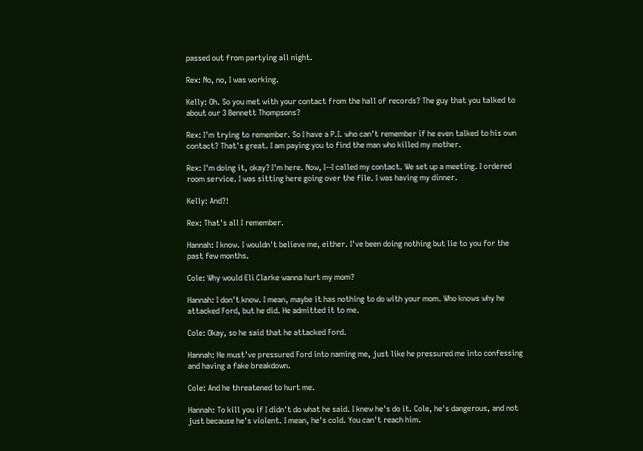passed out from partying all night.

Rex: No, no, I was working.

Kelly: Oh. So you met with your contact from the hall of records? The guy that you talked to about our 3 Bennett Thompsons?

Rex: I'm trying to remember. So I have a P.I. who can't remember if he even talked to his own contact? That's great. I am paying you to find the man who killed my mother.

Rex: I'm doing it, okay? I'm here. Now, I--I called my contact. We set up a meeting. I ordered room service. I was sitting here going over the file. I was having my dinner.

Kelly: And?!

Rex: That's all I remember.

Hannah: I know. I wouldn't believe me, either. I've been doing nothing but lie to you for the past few months.

Cole: Why would Eli Clarke wanna hurt my mom?

Hannah: I don't know. I mean, maybe it has nothing to do with your mom. Who knows why he attacked Ford, but he did. He admitted it to me.

Cole: Okay, so he said that he attacked Ford.

Hannah: He must've pressured Ford into naming me, just like he pressured me into confessing and having a fake breakdown.

Cole: And he threatened to hurt me.

Hannah: To kill you if I didn't do what he said. I knew he's do it. Cole, he's dangerous, and not just because he's violent. I mean, he's cold. You can't reach him.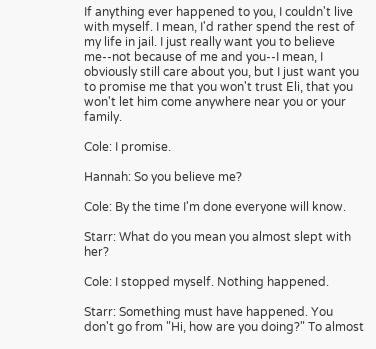If anything ever happened to you, I couldn't live with myself. I mean, I'd rather spend the rest of my life in jail. I just really want you to believe me--not because of me and you--I mean, I obviously still care about you, but I just want you to promise me that you won't trust Eli, that you won't let him come anywhere near you or your family.

Cole: I promise.

Hannah: So you believe me?

Cole: By the time I'm done everyone will know.

Starr: What do you mean you almost slept with her?

Cole: I stopped myself. Nothing happened.

Starr: Something must have happened. You don't go from "Hi, how are you doing?" To almost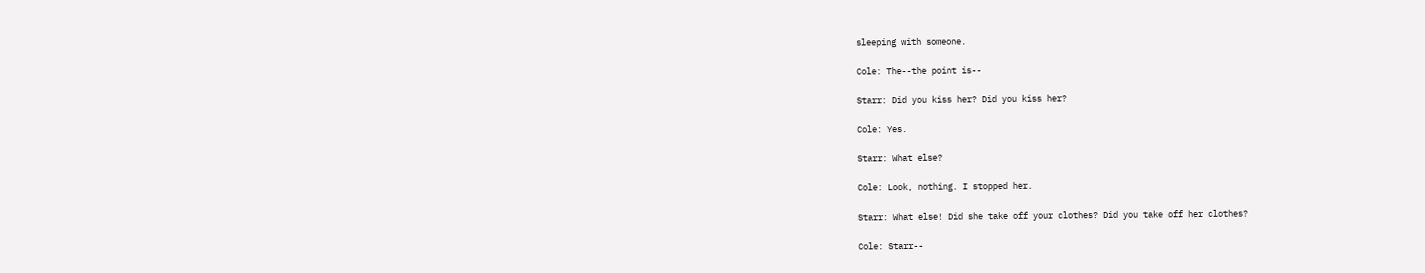sleeping with someone.

Cole: The--the point is--

Starr: Did you kiss her? Did you kiss her?

Cole: Yes.

Starr: What else?

Cole: Look, nothing. I stopped her.

Starr: What else! Did she take off your clothes? Did you take off her clothes?

Cole: Starr--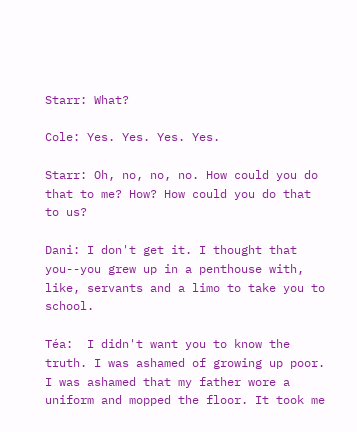Starr: What?

Cole: Yes. Yes. Yes. Yes.

Starr: Oh, no, no, no. How could you do that to me? How? How could you do that to us?

Dani: I don't get it. I thought that you--you grew up in a penthouse with, like, servants and a limo to take you to school.

Téa:  I didn't want you to know the truth. I was ashamed of growing up poor. I was ashamed that my father wore a uniform and mopped the floor. It took me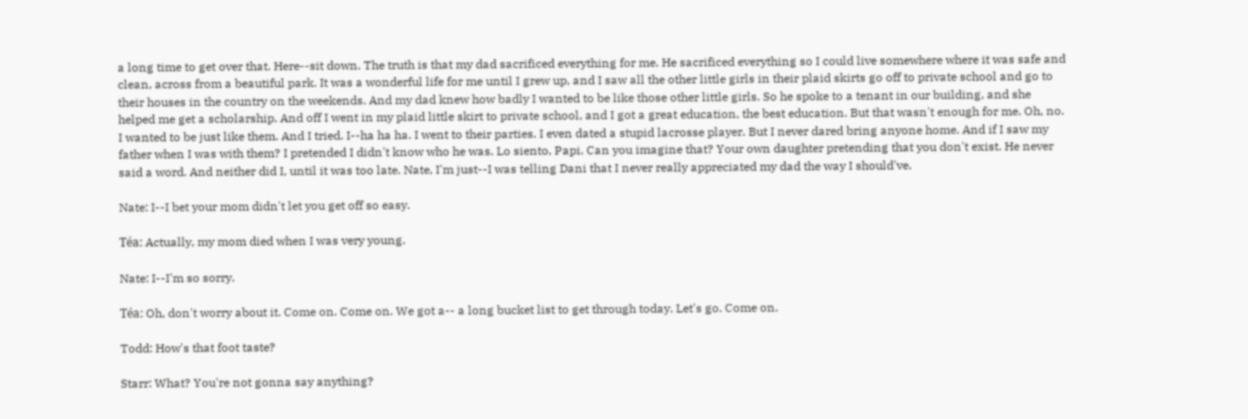a long time to get over that. Here--sit down. The truth is that my dad sacrificed everything for me. He sacrificed everything so I could live somewhere where it was safe and clean, across from a beautiful park. It was a wonderful life for me until I grew up, and I saw all the other little girls in their plaid skirts go off to private school and go to their houses in the country on the weekends. And my dad knew how badly I wanted to be like those other little girls. So he spoke to a tenant in our building, and she helped me get a scholarship. And off I went in my plaid little skirt to private school, and I got a great education, the best education. But that wasn't enough for me. Oh, no. I wanted to be just like them. And I tried. I--ha ha ha. I went to their parties. I even dated a stupid lacrosse player. But I never dared bring anyone home. And if I saw my father when I was with them? I pretended I didn't know who he was. Lo siento, Papi. Can you imagine that? Your own daughter pretending that you don't exist. He never said a word. And neither did I, until it was too late. Nate, I'm just--I was telling Dani that I never really appreciated my dad the way I should've.

Nate: I--I bet your mom didn't let you get off so easy.

Téa: Actually, my mom died when I was very young.

Nate: I--I'm so sorry.

Téa: Oh, don't worry about it. Come on. Come on. We got a-- a long bucket list to get through today. Let's go. Come on.

Todd: How's that foot taste?

Starr: What? You're not gonna say anything?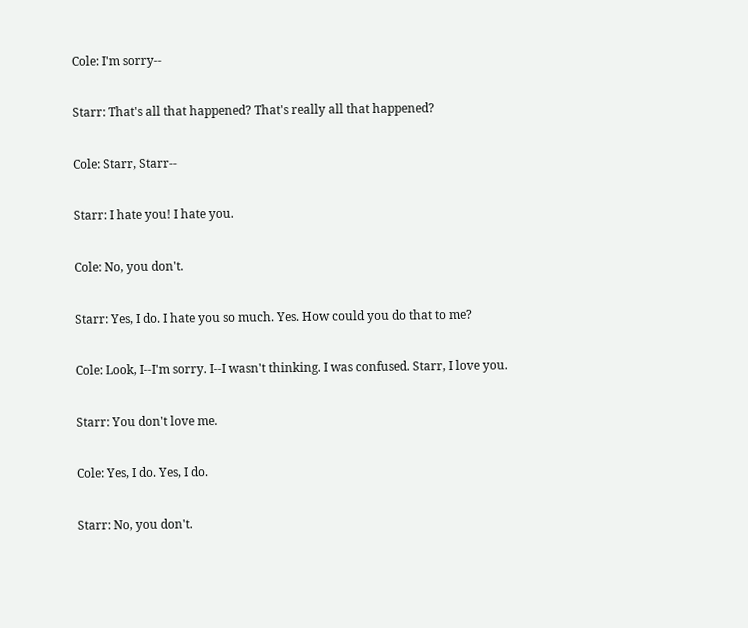Cole: I'm sorry--

Starr: That's all that happened? That's really all that happened?

Cole: Starr, Starr--

Starr: I hate you! I hate you.

Cole: No, you don't.

Starr: Yes, I do. I hate you so much. Yes. How could you do that to me?

Cole: Look, I--I'm sorry. I--I wasn't thinking. I was confused. Starr, I love you.

Starr: You don't love me.

Cole: Yes, I do. Yes, I do.

Starr: No, you don't.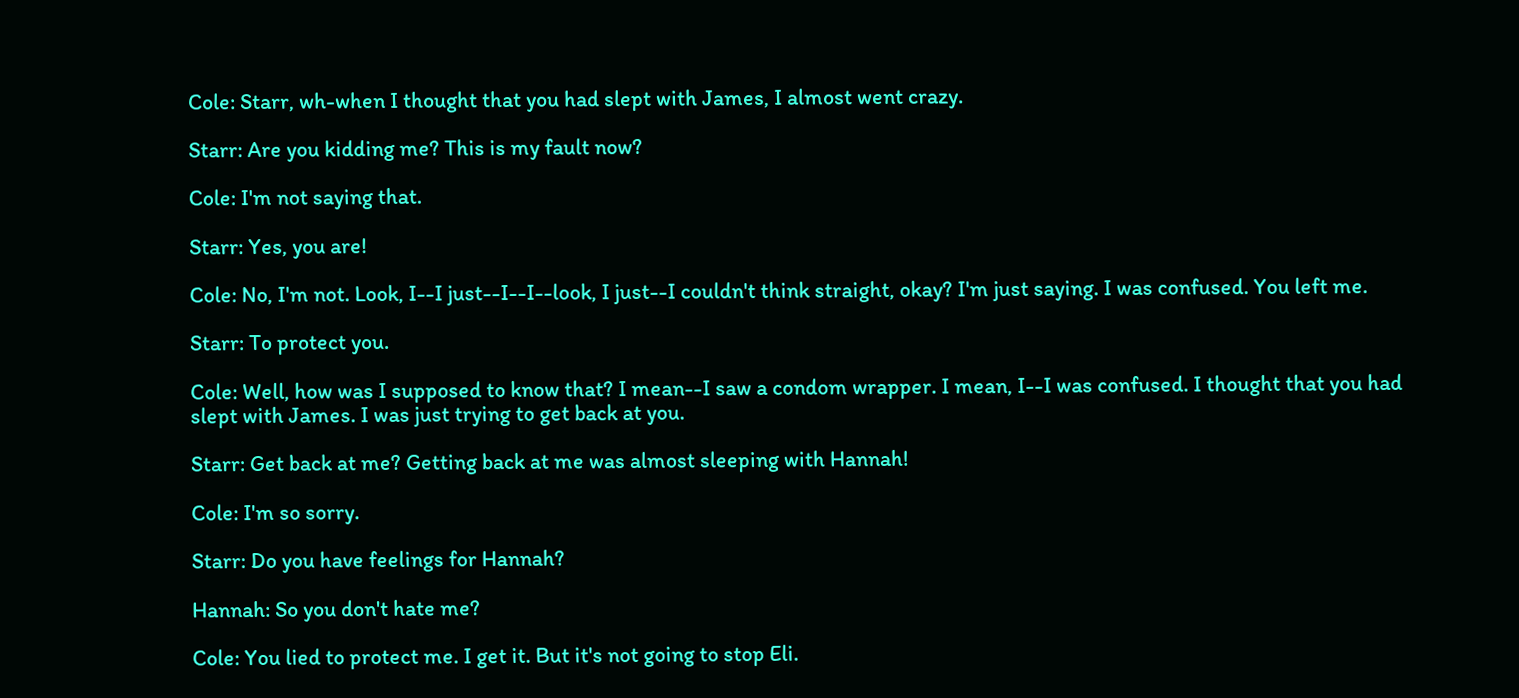Cole: Starr, wh-when I thought that you had slept with James, I almost went crazy.

Starr: Are you kidding me? This is my fault now?

Cole: I'm not saying that.

Starr: Yes, you are!

Cole: No, I'm not. Look, I--I just--I--I--look, I just--I couldn't think straight, okay? I'm just saying. I was confused. You left me.

Starr: To protect you.

Cole: Well, how was I supposed to know that? I mean--I saw a condom wrapper. I mean, I--I was confused. I thought that you had slept with James. I was just trying to get back at you.

Starr: Get back at me? Getting back at me was almost sleeping with Hannah!

Cole: I'm so sorry.

Starr: Do you have feelings for Hannah?

Hannah: So you don't hate me?

Cole: You lied to protect me. I get it. But it's not going to stop Eli.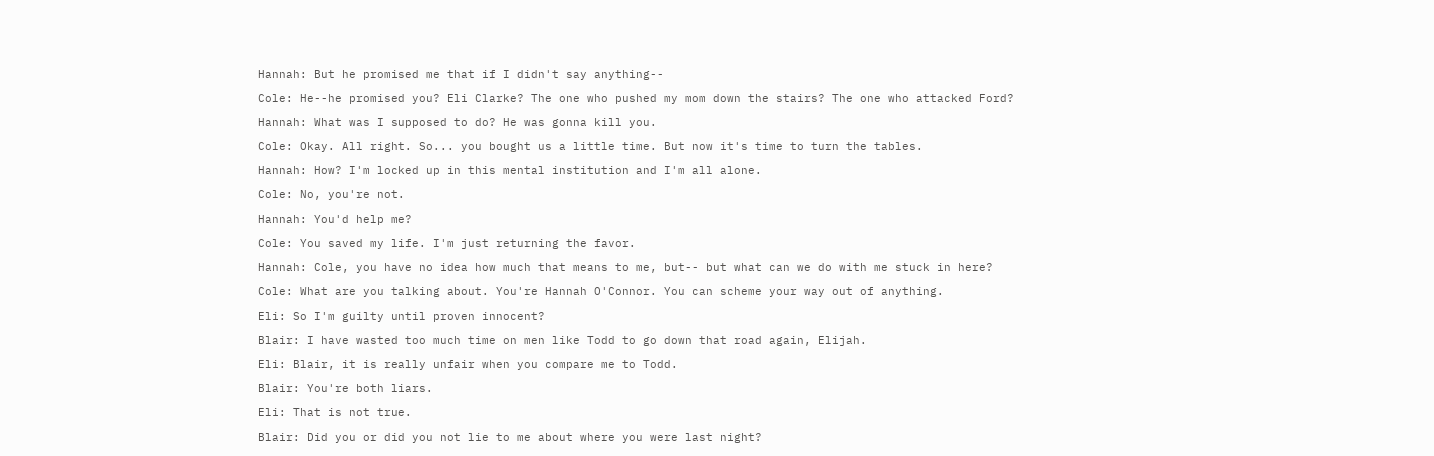Hannah: But he promised me that if I didn't say anything--

Cole: He--he promised you? Eli Clarke? The one who pushed my mom down the stairs? The one who attacked Ford?

Hannah: What was I supposed to do? He was gonna kill you.

Cole: Okay. All right. So... you bought us a little time. But now it's time to turn the tables.

Hannah: How? I'm locked up in this mental institution and I'm all alone.

Cole: No, you're not.

Hannah: You'd help me?

Cole: You saved my life. I'm just returning the favor.

Hannah: Cole, you have no idea how much that means to me, but-- but what can we do with me stuck in here?

Cole: What are you talking about. You're Hannah O'Connor. You can scheme your way out of anything.

Eli: So I'm guilty until proven innocent?

Blair: I have wasted too much time on men like Todd to go down that road again, Elijah.

Eli: Blair, it is really unfair when you compare me to Todd.

Blair: You're both liars.

Eli: That is not true.

Blair: Did you or did you not lie to me about where you were last night?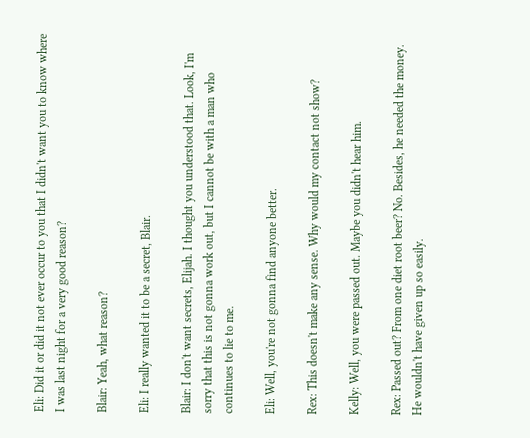Eli: Did it or did it not ever occur to you that I didn't want you to know where I was last night for a very good reason?

Blair: Yeah, what reason?

Eli: I really wanted it to be a secret, Blair.

Blair: I don't want secrets, Elijah. I thought you understood that. Look, I'm sorry that this is not gonna work out, but I cannot be with a man who continues to lie to me.

Eli: Well, you're not gonna find anyone better.

Rex: This doesn't make any sense. Why would my contact not show?

Kelly: Well, you were passed out. Maybe you didn't hear him.

Rex: Passed out? From one diet root beer? No. Besides, he needed the money. He wouldn't have given up so easily.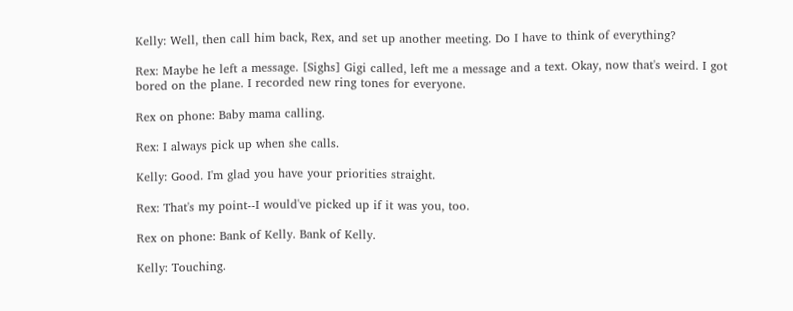Kelly: Well, then call him back, Rex, and set up another meeting. Do I have to think of everything?

Rex: Maybe he left a message. [Sighs] Gigi called, left me a message and a text. Okay, now that's weird. I got bored on the plane. I recorded new ring tones for everyone.

Rex on phone: Baby mama calling.

Rex: I always pick up when she calls.

Kelly: Good. I'm glad you have your priorities straight.

Rex: That's my point--I would've picked up if it was you, too.

Rex on phone: Bank of Kelly. Bank of Kelly.

Kelly: Touching.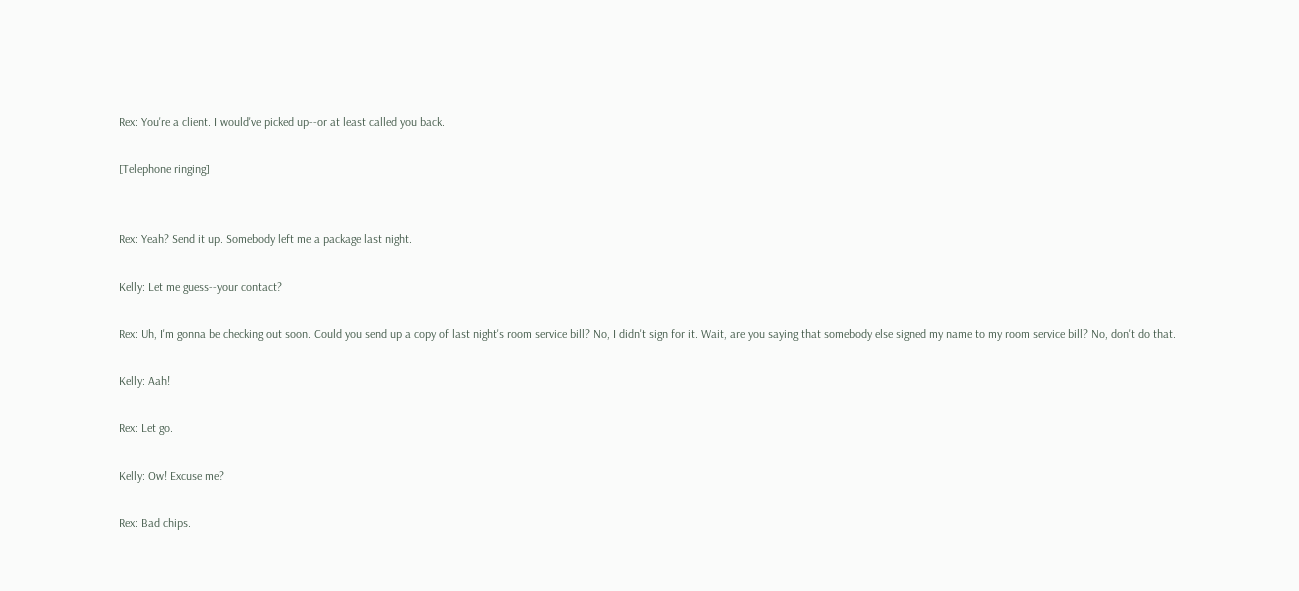Rex: You're a client. I would've picked up--or at least called you back.

[Telephone ringing]


Rex: Yeah? Send it up. Somebody left me a package last night.

Kelly: Let me guess--your contact?

Rex: Uh, I'm gonna be checking out soon. Could you send up a copy of last night's room service bill? No, I didn't sign for it. Wait, are you saying that somebody else signed my name to my room service bill? No, don't do that.

Kelly: Aah!

Rex: Let go.

Kelly: Ow! Excuse me?

Rex: Bad chips.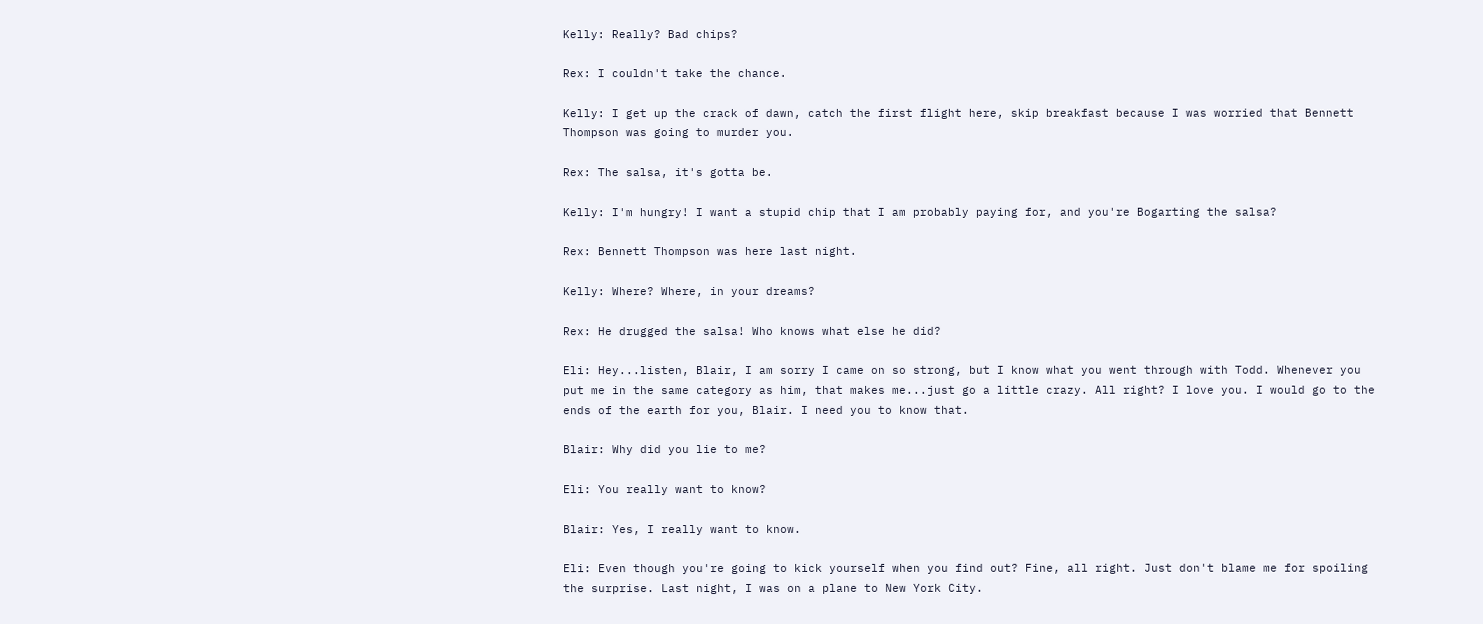Kelly: Really? Bad chips?

Rex: I couldn't take the chance.

Kelly: I get up the crack of dawn, catch the first flight here, skip breakfast because I was worried that Bennett Thompson was going to murder you.

Rex: The salsa, it's gotta be.

Kelly: I'm hungry! I want a stupid chip that I am probably paying for, and you're Bogarting the salsa?

Rex: Bennett Thompson was here last night.

Kelly: Where? Where, in your dreams?

Rex: He drugged the salsa! Who knows what else he did?

Eli: Hey...listen, Blair, I am sorry I came on so strong, but I know what you went through with Todd. Whenever you put me in the same category as him, that makes me...just go a little crazy. All right? I love you. I would go to the ends of the earth for you, Blair. I need you to know that.

Blair: Why did you lie to me?

Eli: You really want to know?

Blair: Yes, I really want to know.

Eli: Even though you're going to kick yourself when you find out? Fine, all right. Just don't blame me for spoiling the surprise. Last night, I was on a plane to New York City.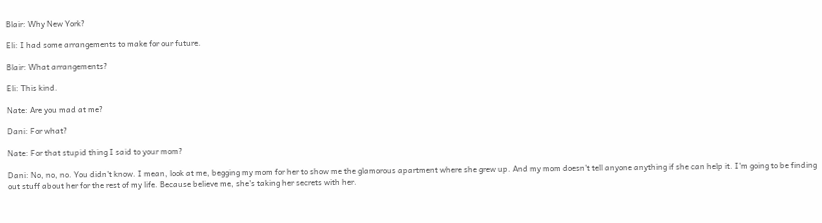Blair: Why New York?

Eli: I had some arrangements to make for our future.

Blair: What arrangements?

Eli: This kind.

Nate: Are you mad at me?

Dani: For what?

Nate: For that stupid thing I said to your mom?

Dani: No, no, no. You didn't know. I mean, look at me, begging my mom for her to show me the glamorous apartment where she grew up. And my mom doesn't tell anyone anything if she can help it. I'm going to be finding out stuff about her for the rest of my life. Because believe me, she's taking her secrets with her.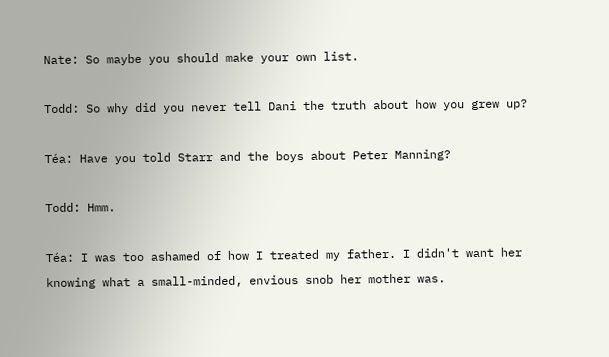Nate: So maybe you should make your own list.

Todd: So why did you never tell Dani the truth about how you grew up?

Téa: Have you told Starr and the boys about Peter Manning?

Todd: Hmm.

Téa: I was too ashamed of how I treated my father. I didn't want her knowing what a small-minded, envious snob her mother was.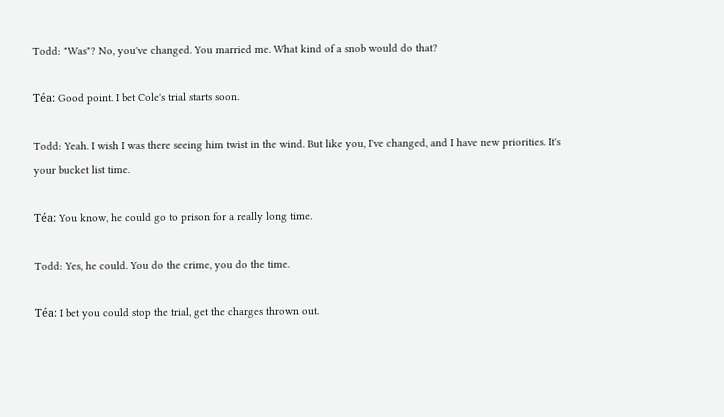Todd: "Was"? No, you've changed. You married me. What kind of a snob would do that?

Téa: Good point. I bet Cole's trial starts soon.

Todd: Yeah. I wish I was there seeing him twist in the wind. But like you, I've changed, and I have new priorities. It's your bucket list time.

Téa: You know, he could go to prison for a really long time.

Todd: Yes, he could. You do the crime, you do the time.

Téa: I bet you could stop the trial, get the charges thrown out.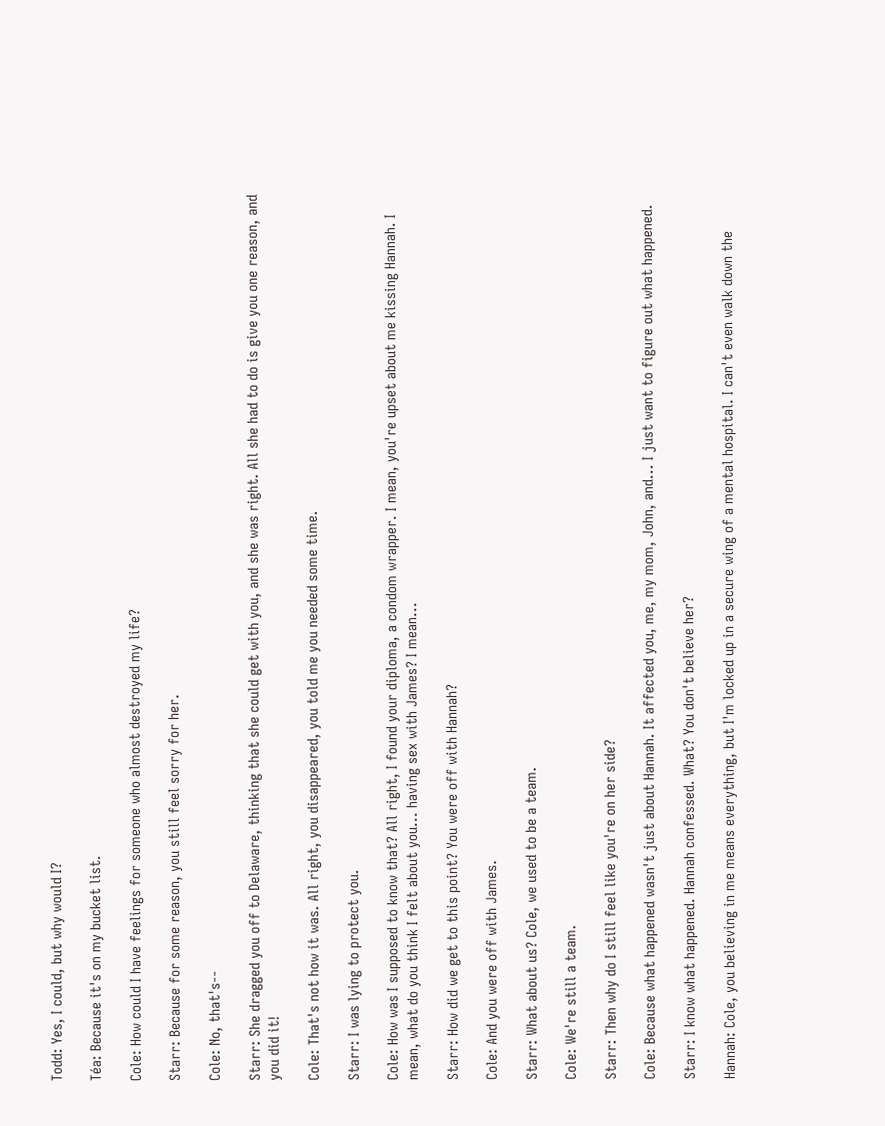Todd: Yes, I could, but why would I?

Téa: Because it's on my bucket list.

Cole: How could I have feelings for someone who almost destroyed my life?

Starr: Because for some reason, you still feel sorry for her.

Cole: No, that's--

Starr: She dragged you off to Delaware, thinking that she could get with you, and she was right. All she had to do is give you one reason, and you did it!

Cole: That's not how it was. All right, you disappeared, you told me you needed some time.

Starr: I was lying to protect you.

Cole: How was I supposed to know that? All right, I found your diploma, a condom wrapper. I mean, you're upset about me kissing Hannah. I mean, what do you think I felt about you... having sex with James? I mean...

Starr: How did we get to this point? You were off with Hannah?

Cole: And you were off with James.

Starr: What about us? Cole, we used to be a team.

Cole: We're still a team.

Starr: Then why do I still feel like you're on her side?

Cole: Because what happened wasn't just about Hannah. It affected you, me, my mom, John, and... I just want to figure out what happened.

Starr: I know what happened. Hannah confessed. What? You don't believe her?

Hannah: Cole, you believing in me means everything, but I'm locked up in a secure wing of a mental hospital. I can't even walk down the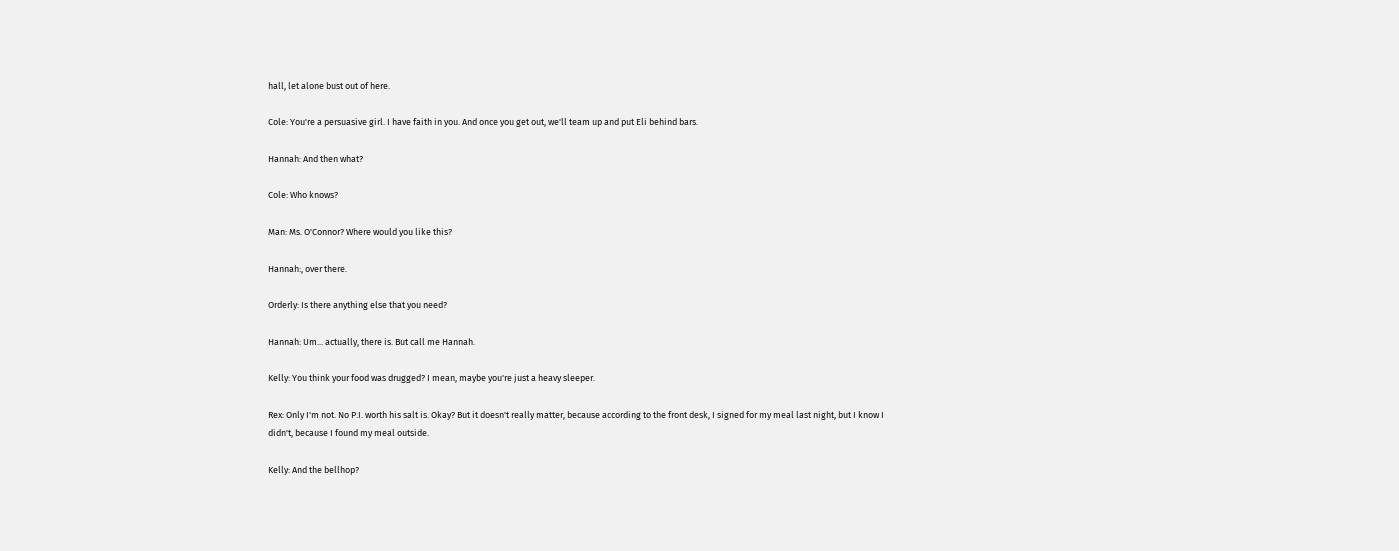hall, let alone bust out of here.

Cole: You're a persuasive girl. I have faith in you. And once you get out, we'll team up and put Eli behind bars.

Hannah: And then what?

Cole: Who knows?

Man: Ms. O'Connor? Where would you like this?

Hannah:, over there.

Orderly: Is there anything else that you need?

Hannah: Um... actually, there is. But call me Hannah.

Kelly: You think your food was drugged? I mean, maybe you're just a heavy sleeper.

Rex: Only I'm not. No P.I. worth his salt is. Okay? But it doesn't really matter, because according to the front desk, I signed for my meal last night, but I know I didn't, because I found my meal outside.

Kelly: And the bellhop?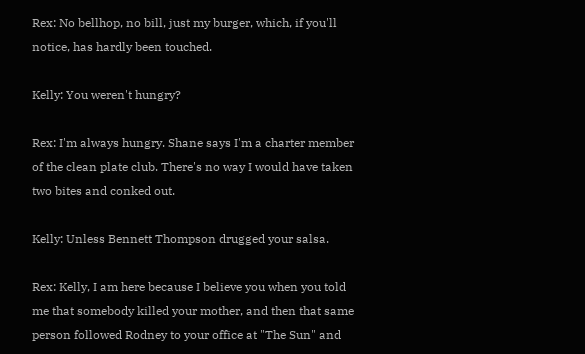Rex: No bellhop, no bill, just my burger, which, if you'll notice, has hardly been touched.

Kelly: You weren't hungry?

Rex: I'm always hungry. Shane says I'm a charter member of the clean plate club. There's no way I would have taken two bites and conked out.

Kelly: Unless Bennett Thompson drugged your salsa.

Rex: Kelly, I am here because I believe you when you told me that somebody killed your mother, and then that same person followed Rodney to your office at "The Sun" and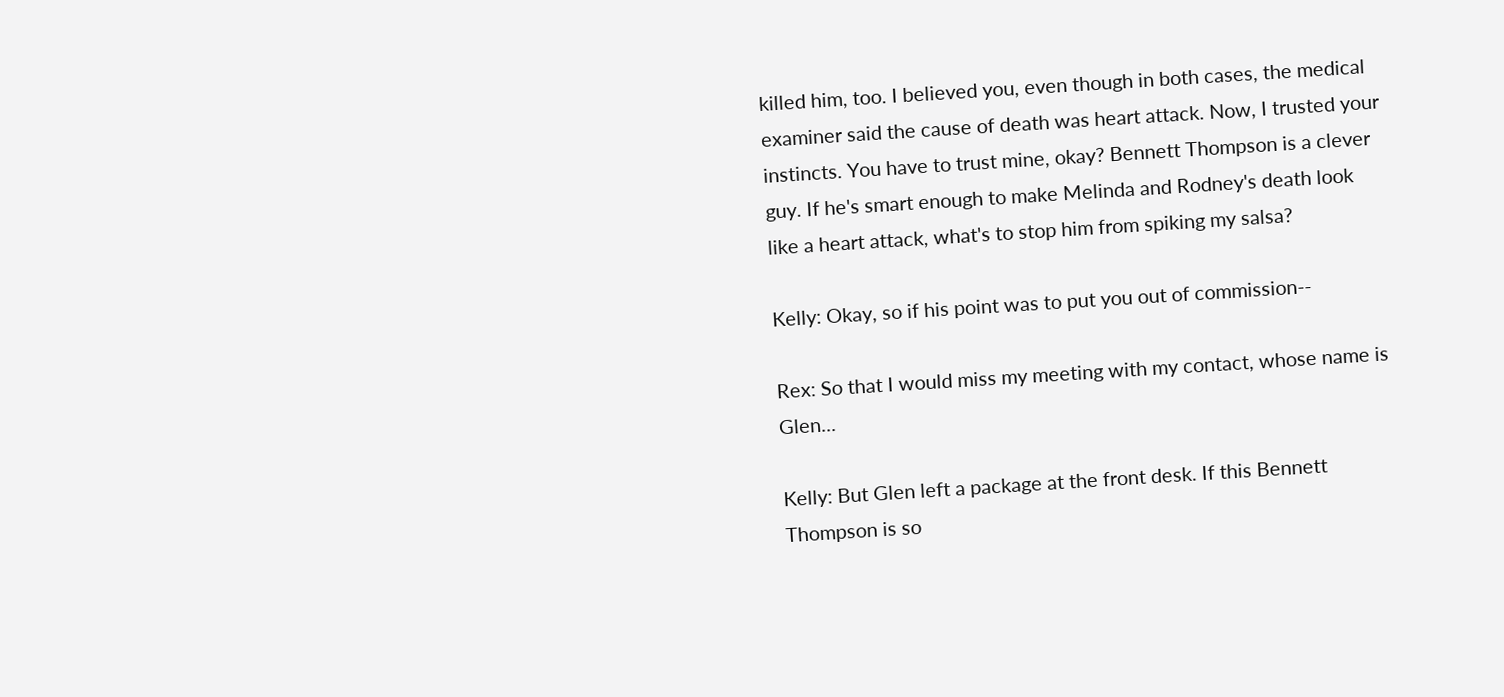killed him, too. I believed you, even though in both cases, the medical examiner said the cause of death was heart attack. Now, I trusted your instincts. You have to trust mine, okay? Bennett Thompson is a clever guy. If he's smart enough to make Melinda and Rodney's death look like a heart attack, what's to stop him from spiking my salsa?

Kelly: Okay, so if his point was to put you out of commission--

Rex: So that I would miss my meeting with my contact, whose name is Glen...

Kelly: But Glen left a package at the front desk. If this Bennett Thompson is so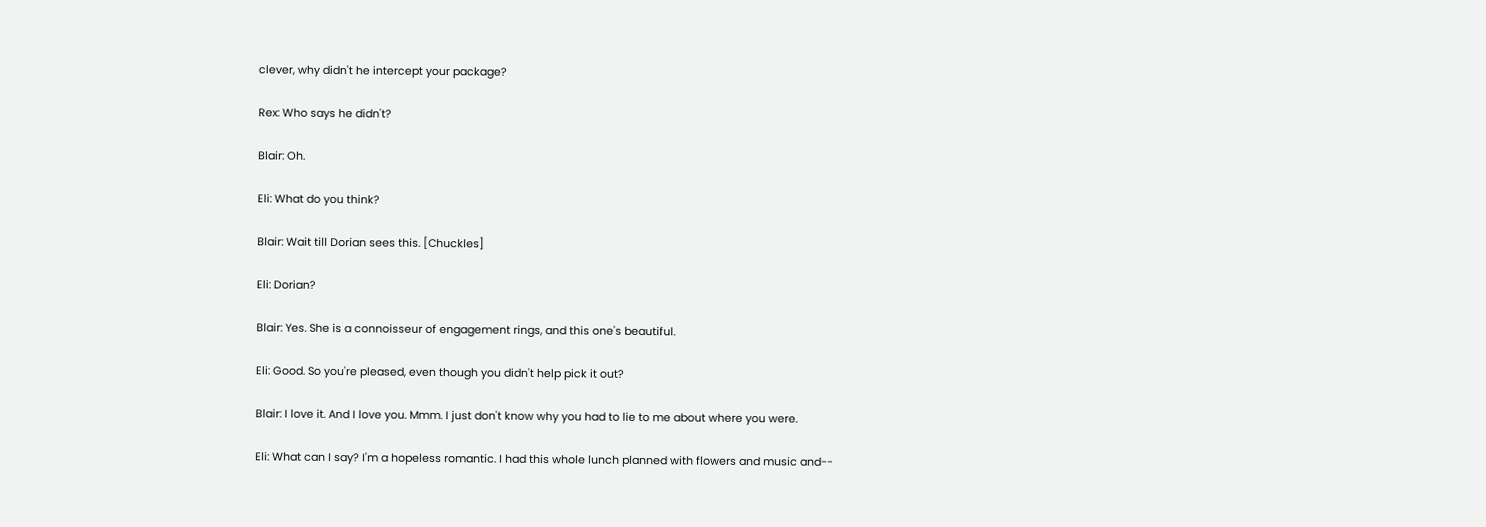clever, why didn't he intercept your package?

Rex: Who says he didn't?

Blair: Oh.

Eli: What do you think?

Blair: Wait till Dorian sees this. [Chuckles]

Eli: Dorian?

Blair: Yes. She is a connoisseur of engagement rings, and this one's beautiful.

Eli: Good. So you're pleased, even though you didn't help pick it out?

Blair: I love it. And I love you. Mmm. I just don't know why you had to lie to me about where you were.

Eli: What can I say? I'm a hopeless romantic. I had this whole lunch planned with flowers and music and--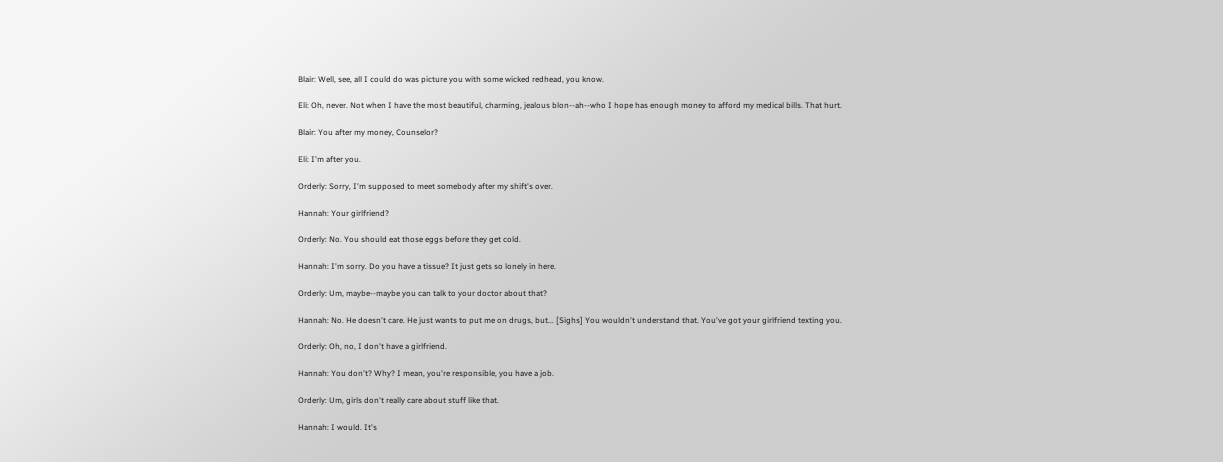Blair: Well, see, all I could do was picture you with some wicked redhead, you know.

Eli: Oh, never. Not when I have the most beautiful, charming, jealous blon--ah--who I hope has enough money to afford my medical bills. That hurt.

Blair: You after my money, Counselor?

Eli: I'm after you.

Orderly: Sorry, I'm supposed to meet somebody after my shift's over.

Hannah: Your girlfriend?

Orderly: No. You should eat those eggs before they get cold.

Hannah: I'm sorry. Do you have a tissue? It just gets so lonely in here.

Orderly: Um, maybe--maybe you can talk to your doctor about that?

Hannah: No. He doesn't care. He just wants to put me on drugs, but... [Sighs] You wouldn't understand that. You've got your girlfriend texting you.

Orderly: Oh, no, I don't have a girlfriend.

Hannah: You don't? Why? I mean, you're responsible, you have a job.

Orderly: Um, girls don't really care about stuff like that.

Hannah: I would. It's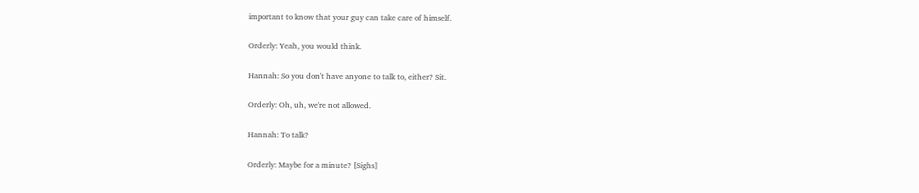important to know that your guy can take care of himself.

Orderly: Yeah, you would think.

Hannah: So you don't have anyone to talk to, either? Sit.

Orderly: Oh, uh, we're not allowed.

Hannah: To talk?

Orderly: Maybe for a minute? [Sighs]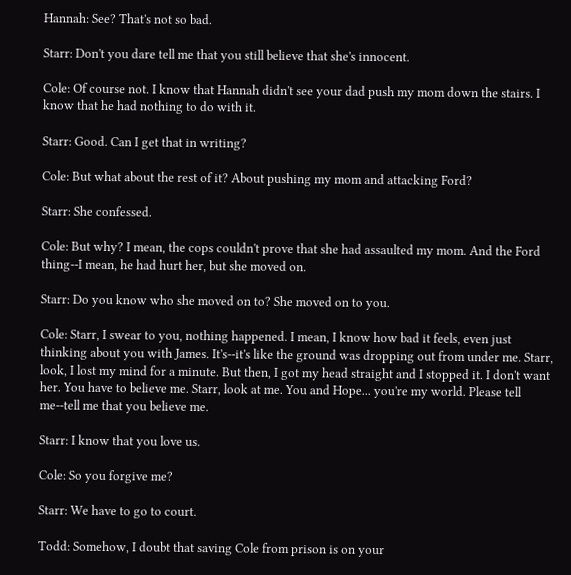Hannah: See? That's not so bad.

Starr: Don't you dare tell me that you still believe that she's innocent.

Cole: Of course not. I know that Hannah didn't see your dad push my mom down the stairs. I know that he had nothing to do with it.

Starr: Good. Can I get that in writing?

Cole: But what about the rest of it? About pushing my mom and attacking Ford?

Starr: She confessed.

Cole: But why? I mean, the cops couldn't prove that she had assaulted my mom. And the Ford thing--I mean, he had hurt her, but she moved on.

Starr: Do you know who she moved on to? She moved on to you.

Cole: Starr, I swear to you, nothing happened. I mean, I know how bad it feels, even just thinking about you with James. It's--it's like the ground was dropping out from under me. Starr, look, I lost my mind for a minute. But then, I got my head straight and I stopped it. I don't want her. You have to believe me. Starr, look at me. You and Hope... you're my world. Please tell me--tell me that you believe me.

Starr: I know that you love us.

Cole: So you forgive me?

Starr: We have to go to court.

Todd: Somehow, I doubt that saving Cole from prison is on your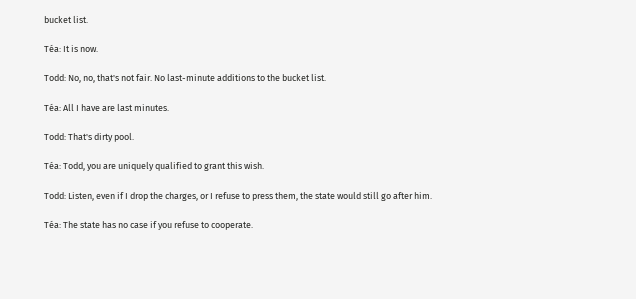bucket list.

Téa: It is now.

Todd: No, no, that's not fair. No last-minute additions to the bucket list.

Téa: All I have are last minutes.

Todd: That's dirty pool.

Téa: Todd, you are uniquely qualified to grant this wish.

Todd: Listen, even if I drop the charges, or I refuse to press them, the state would still go after him.

Téa: The state has no case if you refuse to cooperate.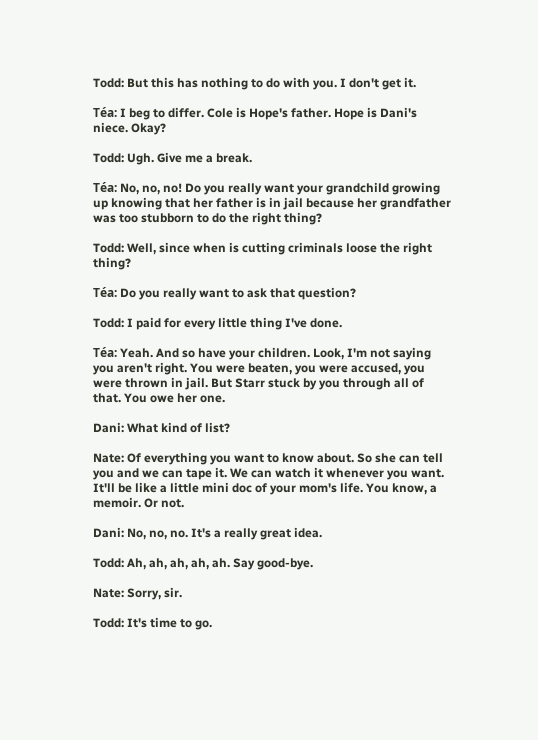Todd: But this has nothing to do with you. I don't get it.

Téa: I beg to differ. Cole is Hope's father. Hope is Dani's niece. Okay?

Todd: Ugh. Give me a break.

Téa: No, no, no! Do you really want your grandchild growing up knowing that her father is in jail because her grandfather was too stubborn to do the right thing?

Todd: Well, since when is cutting criminals loose the right thing?

Téa: Do you really want to ask that question?

Todd: I paid for every little thing I've done.

Téa: Yeah. And so have your children. Look, I'm not saying you aren't right. You were beaten, you were accused, you were thrown in jail. But Starr stuck by you through all of that. You owe her one.

Dani: What kind of list?

Nate: Of everything you want to know about. So she can tell you and we can tape it. We can watch it whenever you want. It'll be like a little mini doc of your mom's life. You know, a memoir. Or not.

Dani: No, no, no. It's a really great idea.

Todd: Ah, ah, ah, ah, ah. Say good-bye.

Nate: Sorry, sir.

Todd: It's time to go.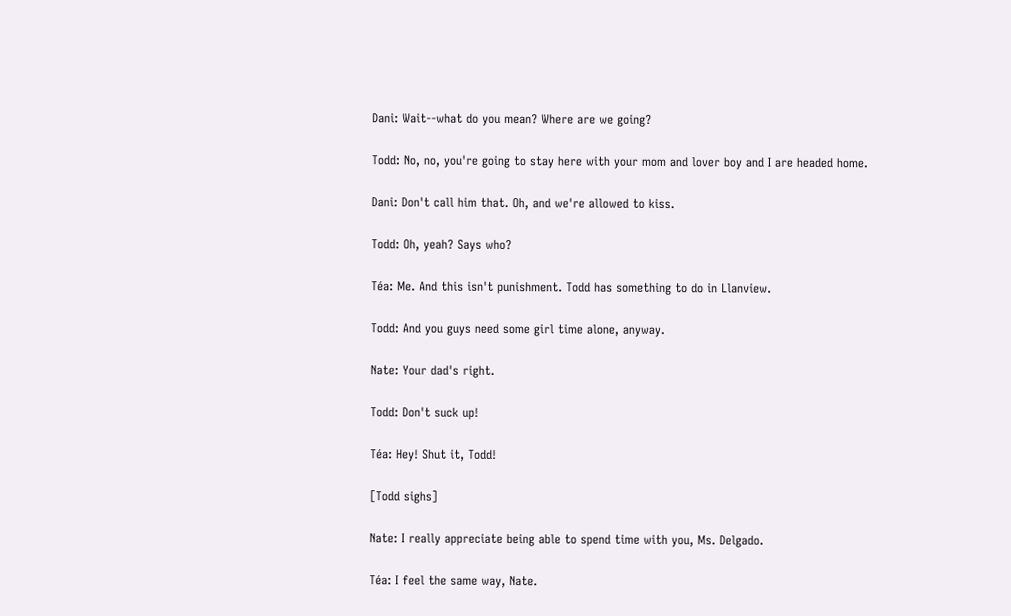Dani: Wait--what do you mean? Where are we going?

Todd: No, no, you're going to stay here with your mom and lover boy and I are headed home.

Dani: Don't call him that. Oh, and we're allowed to kiss.

Todd: Oh, yeah? Says who?

Téa: Me. And this isn't punishment. Todd has something to do in Llanview.

Todd: And you guys need some girl time alone, anyway.

Nate: Your dad's right.

Todd: Don't suck up!

Téa: Hey! Shut it, Todd!

[Todd sighs]

Nate: I really appreciate being able to spend time with you, Ms. Delgado.

Téa: I feel the same way, Nate.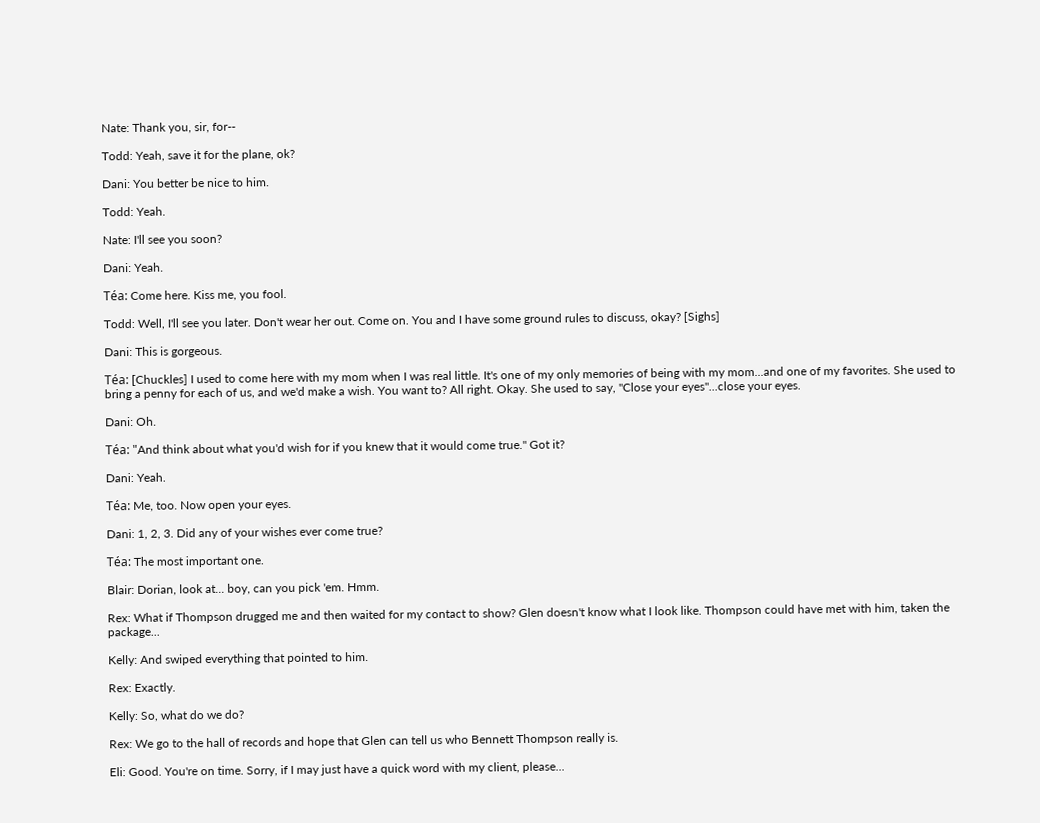Nate: Thank you, sir, for--

Todd: Yeah, save it for the plane, ok?

Dani: You better be nice to him.

Todd: Yeah.

Nate: I'll see you soon?

Dani: Yeah.

Téa: Come here. Kiss me, you fool.

Todd: Well, I'll see you later. Don't wear her out. Come on. You and I have some ground rules to discuss, okay? [Sighs]

Dani: This is gorgeous.

Téa: [Chuckles] I used to come here with my mom when I was real little. It's one of my only memories of being with my mom...and one of my favorites. She used to bring a penny for each of us, and we'd make a wish. You want to? All right. Okay. She used to say, "Close your eyes"...close your eyes.

Dani: Oh.

Téa: "And think about what you'd wish for if you knew that it would come true." Got it?

Dani: Yeah.

Téa: Me, too. Now open your eyes.

Dani: 1, 2, 3. Did any of your wishes ever come true?

Téa: The most important one.

Blair: Dorian, look at... boy, can you pick 'em. Hmm.

Rex: What if Thompson drugged me and then waited for my contact to show? Glen doesn't know what I look like. Thompson could have met with him, taken the package...

Kelly: And swiped everything that pointed to him.

Rex: Exactly.

Kelly: So, what do we do?

Rex: We go to the hall of records and hope that Glen can tell us who Bennett Thompson really is.

Eli: Good. You're on time. Sorry, if I may just have a quick word with my client, please...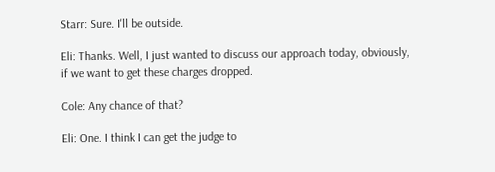Starr: Sure. I'll be outside.

Eli: Thanks. Well, I just wanted to discuss our approach today, obviously, if we want to get these charges dropped.

Cole: Any chance of that?

Eli: One. I think I can get the judge to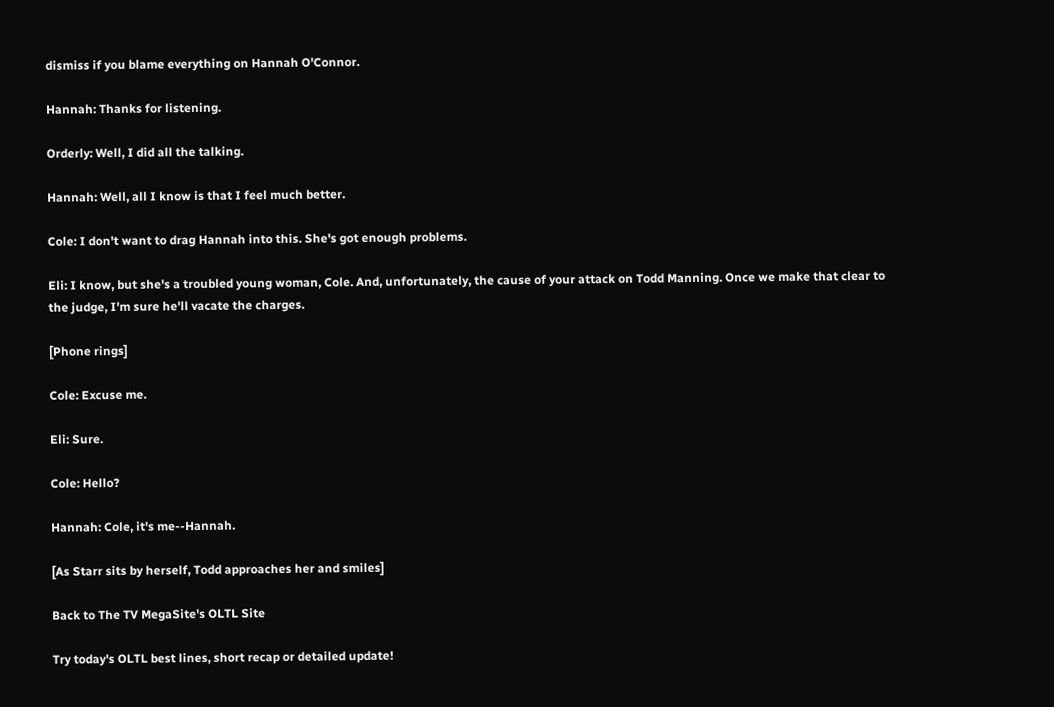dismiss if you blame everything on Hannah O'Connor.

Hannah: Thanks for listening.

Orderly: Well, I did all the talking.

Hannah: Well, all I know is that I feel much better.

Cole: I don't want to drag Hannah into this. She's got enough problems.

Eli: I know, but she's a troubled young woman, Cole. And, unfortunately, the cause of your attack on Todd Manning. Once we make that clear to the judge, I'm sure he'll vacate the charges.

[Phone rings]

Cole: Excuse me.

Eli: Sure.

Cole: Hello?

Hannah: Cole, it's me--Hannah.

[As Starr sits by herself, Todd approaches her and smiles]

Back to The TV MegaSite's OLTL Site

Try today's OLTL best lines, short recap or detailed update!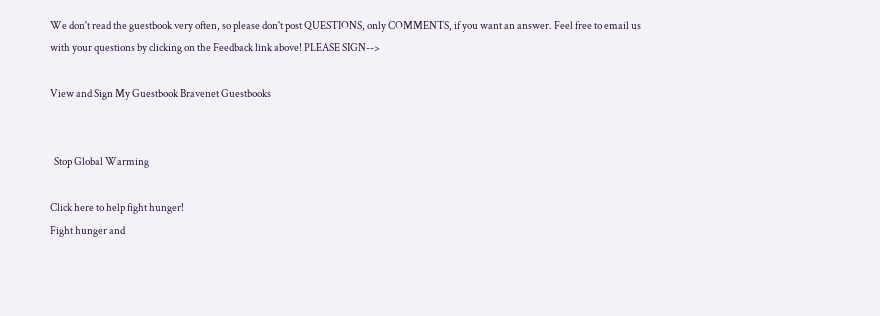We don't read the guestbook very often, so please don't post QUESTIONS, only COMMENTS, if you want an answer. Feel free to email us with your questions by clicking on the Feedback link above! PLEASE SIGN-->

View and Sign My Guestbook Bravenet Guestbooks


  Stop Global Warming

Click here to help fight hunger!
Fight hunger and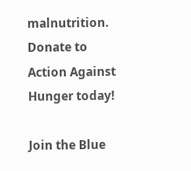malnutrition.
Donate to Action Against Hunger today!

Join the Blue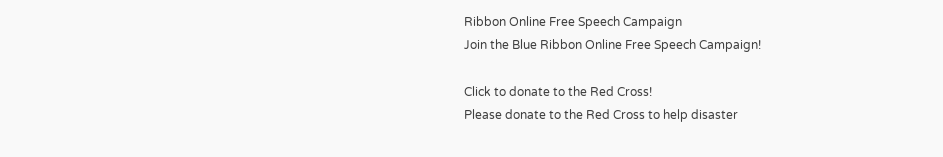Ribbon Online Free Speech Campaign
Join the Blue Ribbon Online Free Speech Campaign!

Click to donate to the Red Cross!
Please donate to the Red Cross to help disaster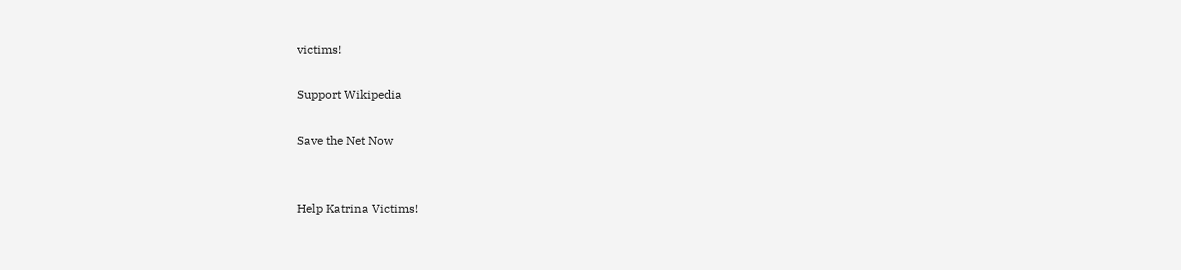victims!

Support Wikipedia

Save the Net Now


Help Katrina Victims!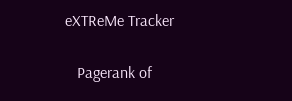eXTReMe Tracker

   Pagerank of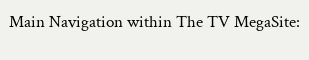Main Navigation within The TV MegaSite: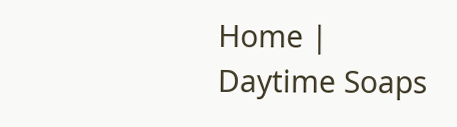Home | Daytime Soaps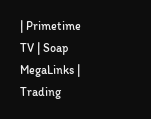| Primetime TV | Soap MegaLinks | Trading